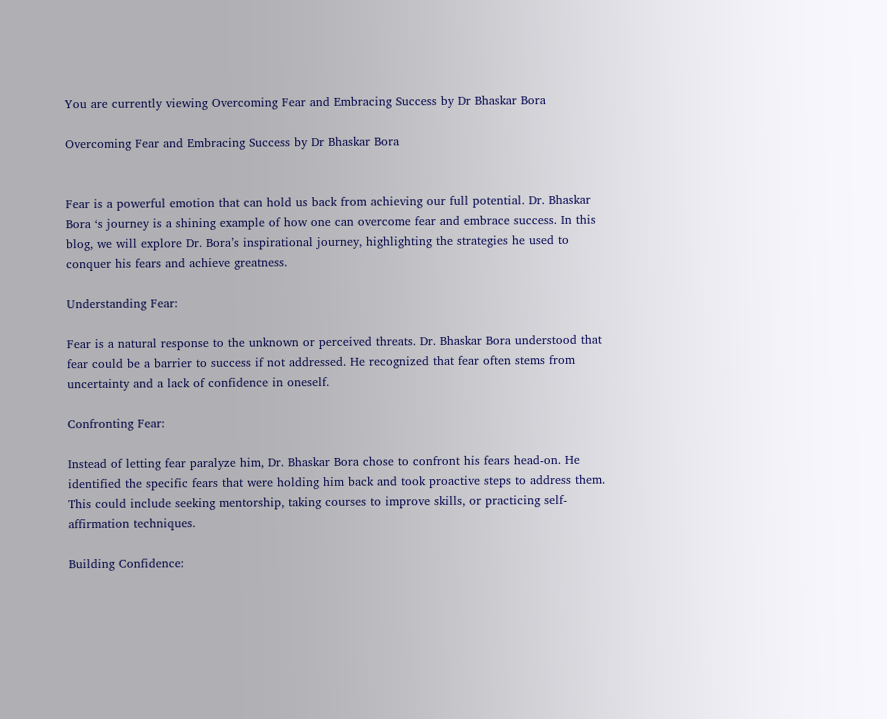You are currently viewing Overcoming Fear and Embracing Success by Dr Bhaskar Bora

Overcoming Fear and Embracing Success by Dr Bhaskar Bora


Fear is a powerful emotion that can hold us back from achieving our full potential. Dr. Bhaskar Bora ‘s journey is a shining example of how one can overcome fear and embrace success. In this blog, we will explore Dr. Bora’s inspirational journey, highlighting the strategies he used to conquer his fears and achieve greatness.

Understanding Fear:

Fear is a natural response to the unknown or perceived threats. Dr. Bhaskar Bora understood that fear could be a barrier to success if not addressed. He recognized that fear often stems from uncertainty and a lack of confidence in oneself.

Confronting Fear:

Instead of letting fear paralyze him, Dr. Bhaskar Bora chose to confront his fears head-on. He identified the specific fears that were holding him back and took proactive steps to address them. This could include seeking mentorship, taking courses to improve skills, or practicing self-affirmation techniques.

Building Confidence: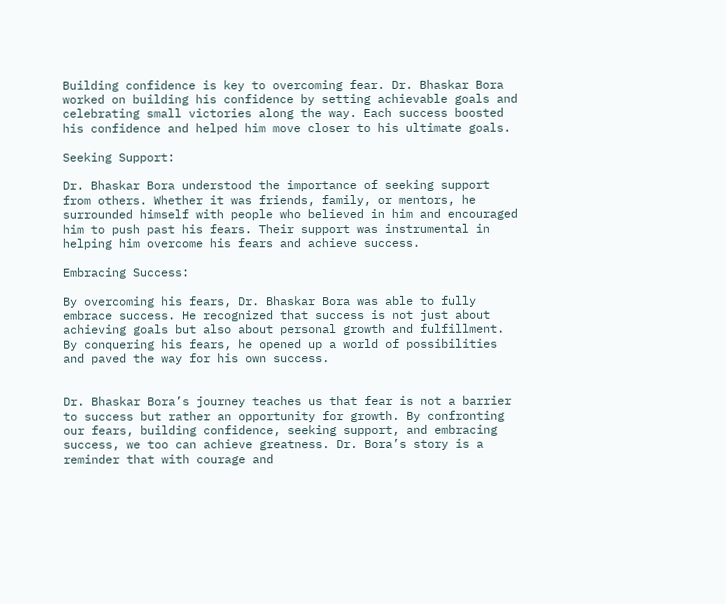Building confidence is key to overcoming fear. Dr. Bhaskar Bora worked on building his confidence by setting achievable goals and celebrating small victories along the way. Each success boosted his confidence and helped him move closer to his ultimate goals.

Seeking Support:

Dr. Bhaskar Bora understood the importance of seeking support from others. Whether it was friends, family, or mentors, he surrounded himself with people who believed in him and encouraged him to push past his fears. Their support was instrumental in helping him overcome his fears and achieve success.

Embracing Success:

By overcoming his fears, Dr. Bhaskar Bora was able to fully embrace success. He recognized that success is not just about achieving goals but also about personal growth and fulfillment. By conquering his fears, he opened up a world of possibilities and paved the way for his own success.


Dr. Bhaskar Bora’s journey teaches us that fear is not a barrier to success but rather an opportunity for growth. By confronting our fears, building confidence, seeking support, and embracing success, we too can achieve greatness. Dr. Bora’s story is a reminder that with courage and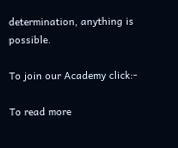determination, anything is possible.

To join our Academy click:-

To read more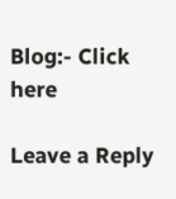Blog:- Click here

Leave a Reply